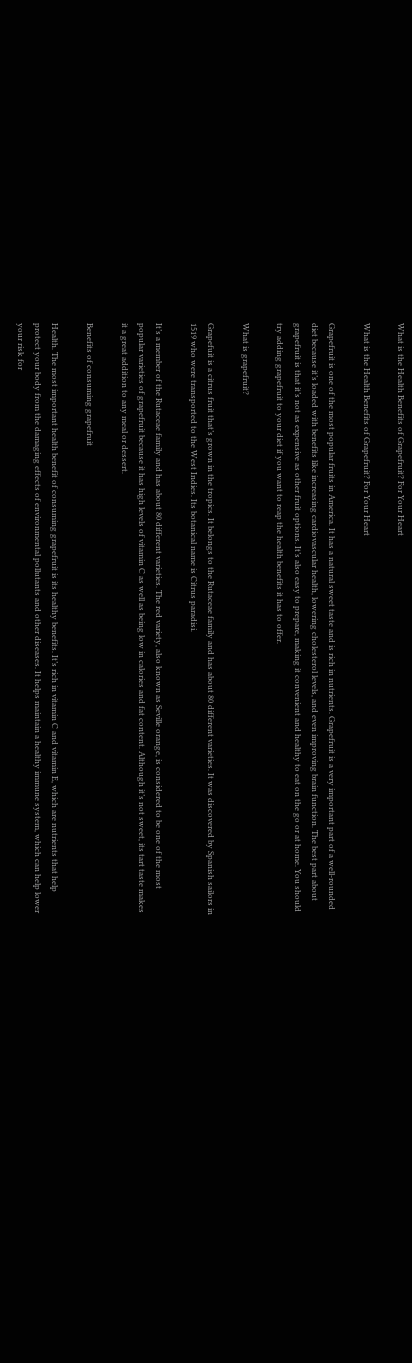What is the Health Benefits of Grapefruit? For Your Heart

What is the Health Benefits of Grapefruit? For Your Heart

Grapefruit is one of the most popular fruits in America. It has a natural sweet taste and is rich in nutrients. Grapefruit is a very important part of a well-rounded diet because it’s loaded with benefits like increasing cardiovascular health, lowering cholesterol levels, and even improving brain function. The best part about grapefruit is that it’s not as expensive as other fruit options. It’s also easy to prepare, making it convenient and healthy to eat on the go or at home. You should try adding grapefruit to your diet if you want to reap the health benefits it has to offer.

What is grapefruit?

Grapefuit is a citrus fruit that’s grown in the tropics. It belongs to the Rutaceae family and has about 80 different varieties. It was discovered by Spanish sailors in 1519 who were transported to the West Indies. Its botanical name is Citrus paradisi.

It’s a member of the Rutaceae family and has about 80 different varieties. The red variety, also known as Seville orange, is considered to be one of the most popular varieties of grapefruit because it has high levels of vitamin C as well as being low in calories and fat content. Although it’s not sweet, its tart taste makes it a great addition to any meal or dessert.

Benefits of consuming grapefruit

Health. The most important health benefit of consuming grapefruit is its healthy benefits. It’s rich in vitamin C and vitamin E, which are nutrients that help protect your body from the damaging effects of environmental pollutants and other diseases. It helps maintain a healthy immune system, which can help lower your risk for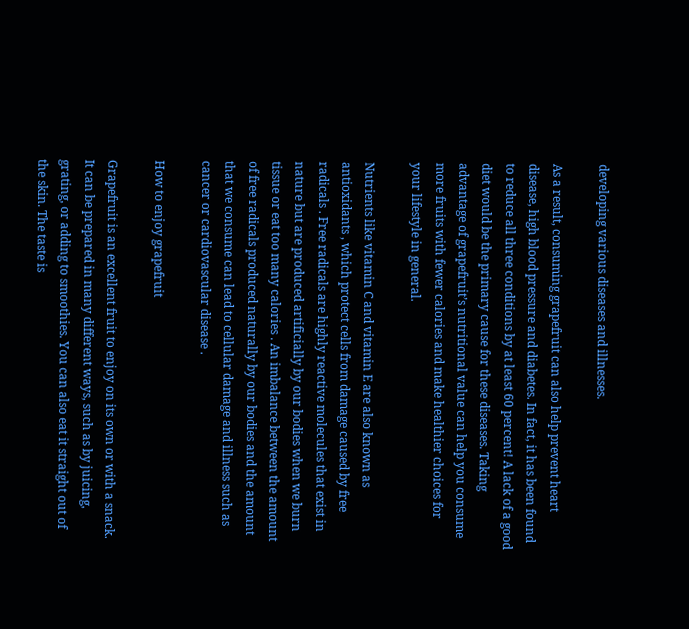developing various diseases and illnesses.

As a result, consuming grapefruit can also help prevent heart disease, high blood pressure and diabetes. In fact, it has been found to reduce all three conditions by at least 60 percent! A lack of a good diet would be the primary cause for these diseases. Taking advantage of grapefruit’s nutritional value can help you consume more fruits with fewer calories and make healthier choices for your lifestyle in general.

Nutrients like vitamin C and vitamin E are also known as antioxidants , which protect cells from damage caused by free radicals . Free radicals are highly reactive molecules that exist in nature but are produced artificially by our bodies when we burn tissue or eat too many calories . An imbalance between the amount of free radicals produced naturally by our bodies and the amount that we consume can lead to cellular damage and illness such as cancer or cardiovascular disease .

How to enjoy grapefruit

Grapefruit is an excellent fruit to enjoy on its own or with a snack. It can be prepared in many different ways, such as by juicing, grating, or adding to smoothies. You can also eat it straight out of the skin. The taste is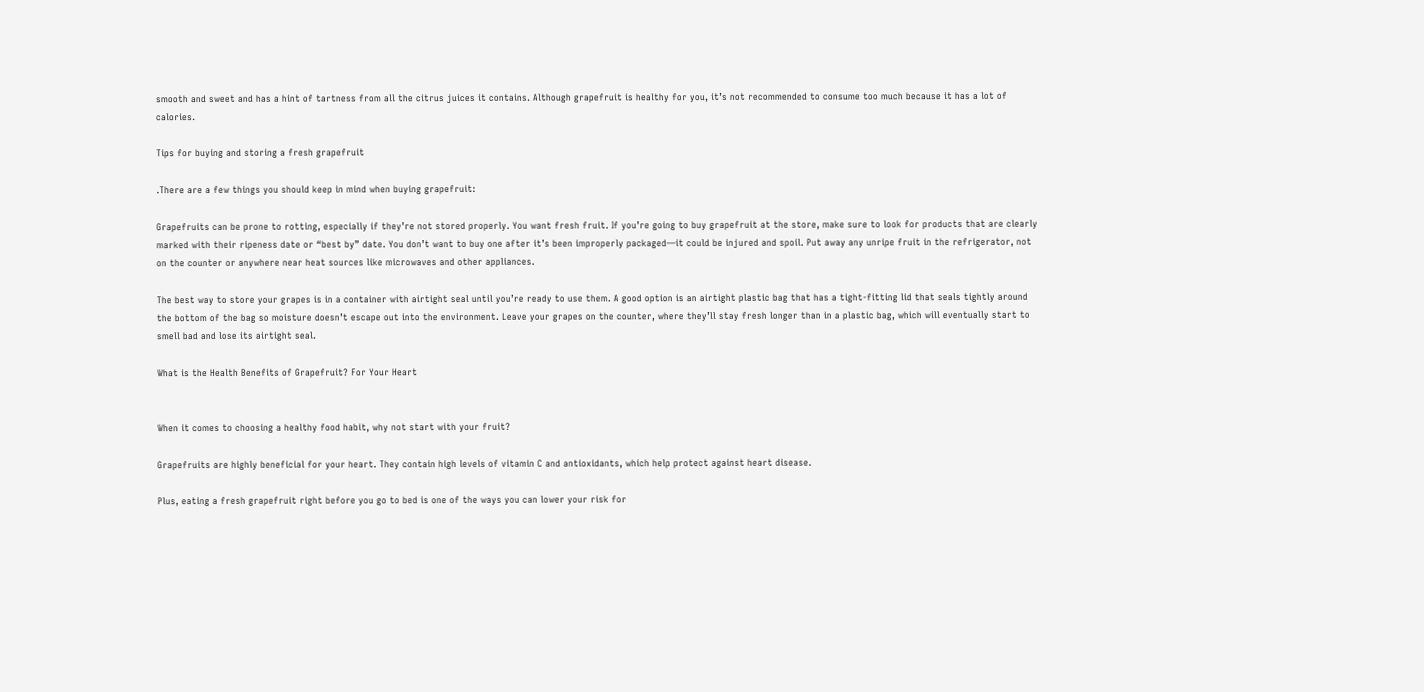smooth and sweet and has a hint of tartness from all the citrus juices it contains. Although grapefruit is healthy for you, it’s not recommended to consume too much because it has a lot of calories.

Tips for buying and storing a fresh grapefruit

.There are a few things you should keep in mind when buying grapefruit:

Grapefruits can be prone to rotting, especially if they’re not stored properly. You want fresh fruit. If you’re going to buy grapefruit at the store, make sure to look for products that are clearly marked with their ripeness date or “best by” date. You don’t want to buy one after it’s been improperly packaged—it could be injured and spoil. Put away any unripe fruit in the refrigerator, not on the counter or anywhere near heat sources like microwaves and other appliances.

The best way to store your grapes is in a container with airtight seal until you’re ready to use them. A good option is an airtight plastic bag that has a tight-fitting lid that seals tightly around the bottom of the bag so moisture doesn’t escape out into the environment. Leave your grapes on the counter, where they’ll stay fresh longer than in a plastic bag, which will eventually start to smell bad and lose its airtight seal.

What is the Health Benefits of Grapefruit? For Your Heart


When it comes to choosing a healthy food habit, why not start with your fruit?

Grapefruits are highly beneficial for your heart. They contain high levels of vitamin C and antioxidants, which help protect against heart disease.

Plus, eating a fresh grapefruit right before you go to bed is one of the ways you can lower your risk for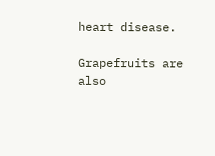heart disease.

Grapefruits are also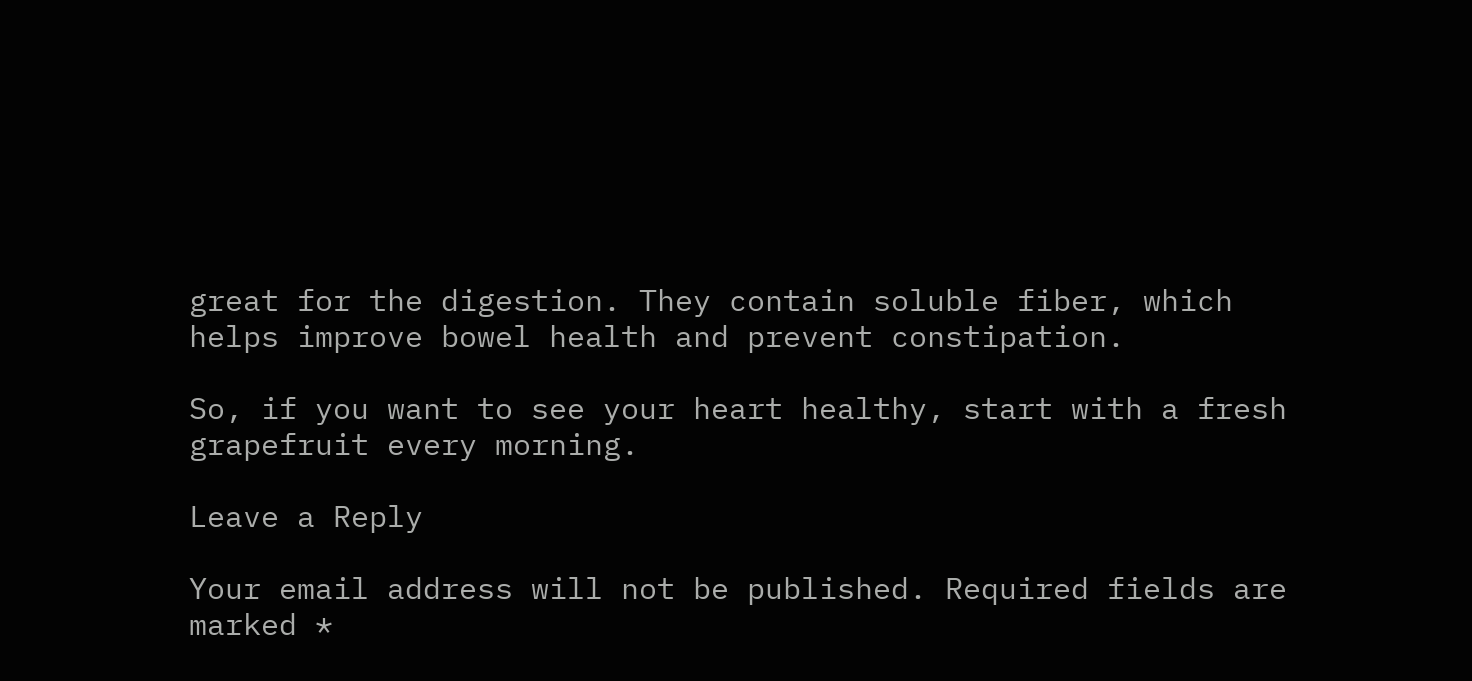great for the digestion. They contain soluble fiber, which helps improve bowel health and prevent constipation.

So, if you want to see your heart healthy, start with a fresh grapefruit every morning.

Leave a Reply

Your email address will not be published. Required fields are marked *